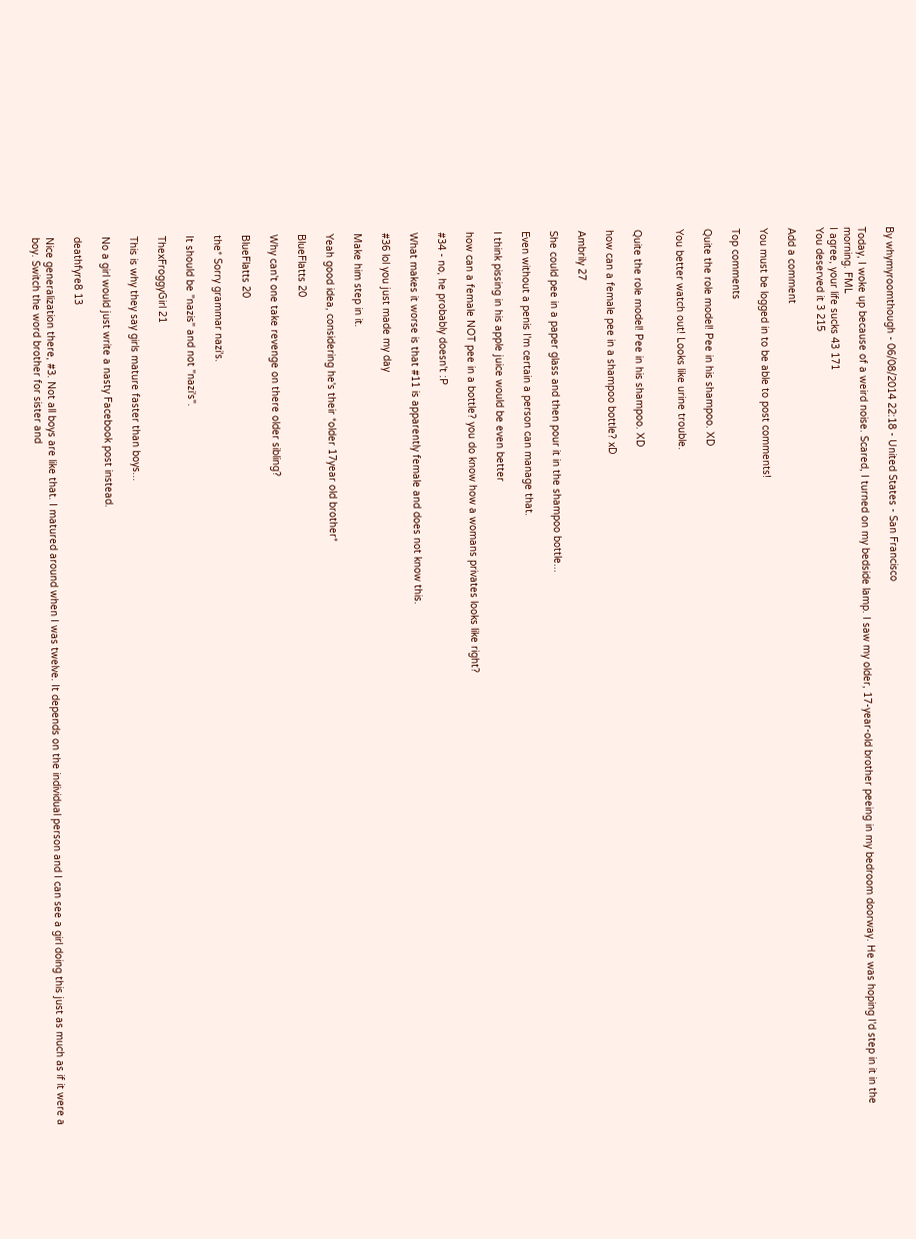By whymyroomthough - 06/08/2014 22:18 - United States - San Francisco

Today, I woke up because of a weird noise. Scared, I turned on my bedside lamp. I saw my older, 17-year-old brother peeing in my bedroom doorway. He was hoping I'd step in it in the morning. FML
I agree, your life sucks 43 171
You deserved it 3 215

Add a comment

You must be logged in to be able to post comments!

Top comments

Quite the role model! Pee in his shampoo. XD

You better watch out! Looks like urine trouble.


Quite the role model! Pee in his shampoo. XD

how can a female pee in a shampoo bottle? xD

Ambrily 27

She could pee in a paper glass and then pour it in the shampoo bottle...

Even without a penis I'm certain a person can manage that.

I think pissing in his apple juice would be even better

how can a female NOT pee in a bottle? you do know how a womans privates looks like right?

#34 - no, he probably doesn't :P

What makes it worse is that #11 is apparently female and does not know this.

#36 lol you just made my day

Make him step in it.

Yeah good idea, considering he's their *older 17year old brother*

BlueFlatts 20

Why can't one take revenge on there older sibling?

BlueFlatts 20

the* Sorry grammar nazi's.

It should be "nazis" and not "nazi's".

ThexFroggyGirl 21

This is why they say girls mature faster than boys...

No a girl would just write a nasty Facebook post instead.

deathfyre8 13

Nice generalization there, #3. Not all boys are like that. I matured around when I was twelve. It depends on the individual person and I can see a girl doing this just as much as if it were a boy. Switch the word brother for sister and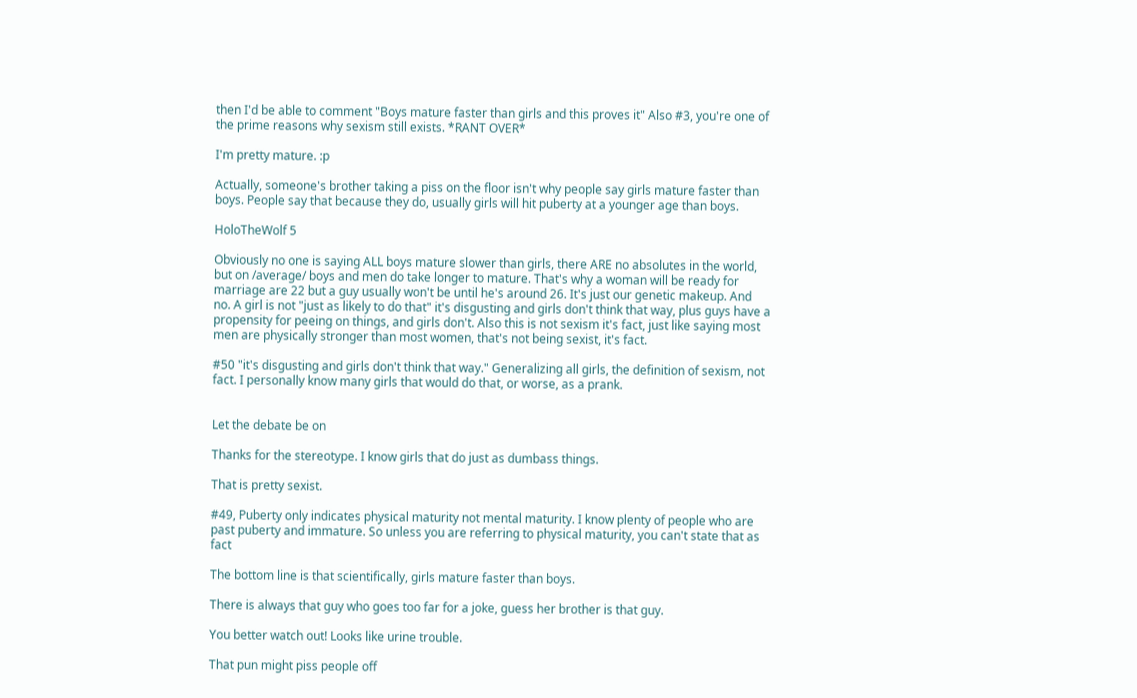then I'd be able to comment "Boys mature faster than girls and this proves it" Also #3, you're one of the prime reasons why sexism still exists. *RANT OVER*

I'm pretty mature. :p

Actually, someone's brother taking a piss on the floor isn't why people say girls mature faster than boys. People say that because they do, usually girls will hit puberty at a younger age than boys.

HoloTheWolf 5

Obviously no one is saying ALL boys mature slower than girls, there ARE no absolutes in the world, but on /average/ boys and men do take longer to mature. That's why a woman will be ready for marriage are 22 but a guy usually won't be until he's around 26. It's just our genetic makeup. And no. A girl is not "just as likely to do that" it's disgusting and girls don't think that way, plus guys have a propensity for peeing on things, and girls don't. Also this is not sexism it's fact, just like saying most men are physically stronger than most women, that's not being sexist, it's fact.

#50 "it's disgusting and girls don't think that way." Generalizing all girls, the definition of sexism, not fact. I personally know many girls that would do that, or worse, as a prank.


Let the debate be on

Thanks for the stereotype. I know girls that do just as dumbass things.

That is pretty sexist.

#49, Puberty only indicates physical maturity not mental maturity. I know plenty of people who are past puberty and immature. So unless you are referring to physical maturity, you can't state that as fact

The bottom line is that scientifically, girls mature faster than boys.

There is always that guy who goes too far for a joke, guess her brother is that guy.

You better watch out! Looks like urine trouble.

That pun might piss people off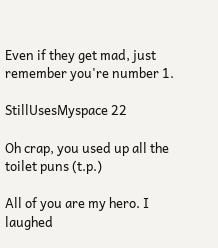Even if they get mad, just remember you're number 1.

StillUsesMyspace 22

Oh crap, you used up all the toilet puns (t.p.)

All of you are my hero. I laughed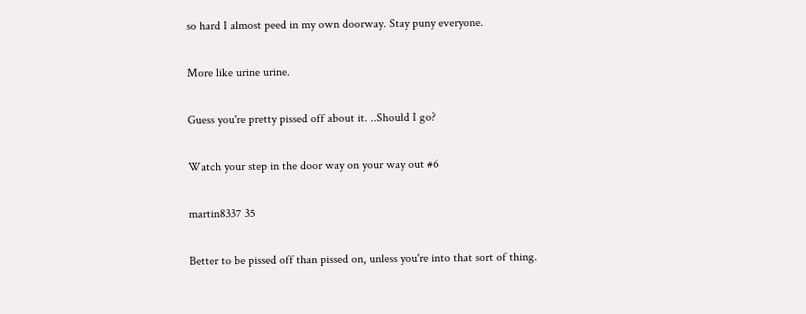so hard I almost peed in my own doorway. Stay puny everyone.

More like urine urine.

Guess you're pretty pissed off about it. ..Should I go?

Watch your step in the door way on your way out #6

martin8337 35

Better to be pissed off than pissed on, unless you're into that sort of thing.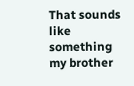That sounds like something my brother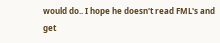would do.. I hope he doesn't read FML's and get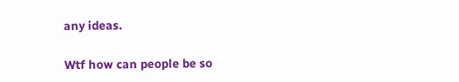any ideas.

Wtf how can people be so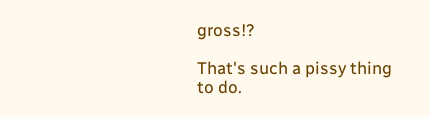gross!?

That's such a pissy thing to do.